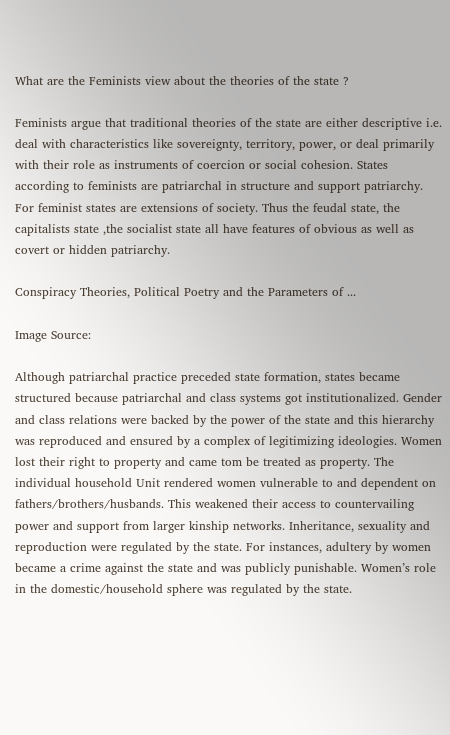What are the Feminists view about the theories of the state ?

Feminists argue that traditional theories of the state are either descriptive i.e. deal with characteristics like sovereignty, territory, power, or deal primarily with their role as instruments of coercion or social cohesion. States according to feminists are patriarchal in structure and support patriarchy. For feminist states are extensions of society. Thus the feudal state, the capitalists state ,the socialist state all have features of obvious as well as covert or hidden patriarchy.

Conspiracy Theories, Political Poetry and the Parameters of ...

Image Source:

Although patriarchal practice preceded state formation, states became structured because patriarchal and class systems got institutionalized. Gender and class relations were backed by the power of the state and this hierarchy was reproduced and ensured by a complex of legitimizing ideologies. Women lost their right to property and came tom be treated as property. The individual household Unit rendered women vulnerable to and dependent on fathers/brothers/husbands. This weakened their access to countervailing power and support from larger kinship networks. Inheritance, sexuality and reproduction were regulated by the state. For instances, adultery by women became a crime against the state and was publicly punishable. Women’s role in the domestic/household sphere was regulated by the state.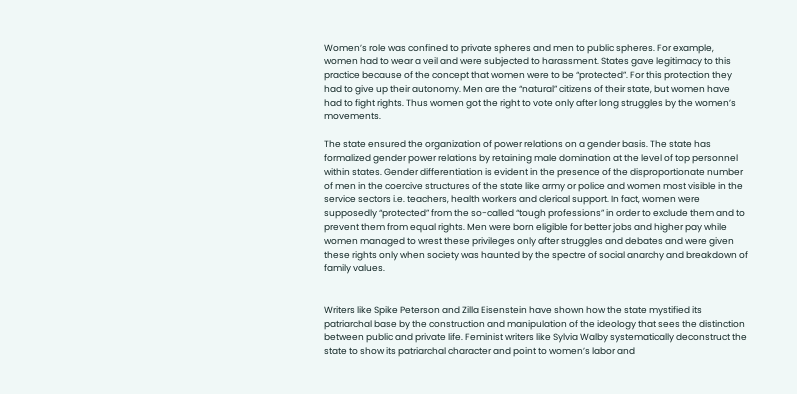Women’s role was confined to private spheres and men to public spheres. For example, women had to wear a veil and were subjected to harassment. States gave legitimacy to this practice because of the concept that women were to be “protected”. For this protection they had to give up their autonomy. Men are the “natural” citizens of their state, but women have had to fight rights. Thus women got the right to vote only after long struggles by the women’s movements.

The state ensured the organization of power relations on a gender basis. The state has formalized gender power relations by retaining male domination at the level of top personnel within states. Gender differentiation is evident in the presence of the disproportionate number of men in the coercive structures of the state like army or police and women most visible in the service sectors i.e. teachers, health workers and clerical support. In fact, women were supposedly “protected” from the so-called “tough professions” in order to exclude them and to prevent them from equal rights. Men were born eligible for better jobs and higher pay while women managed to wrest these privileges only after struggles and debates and were given these rights only when society was haunted by the spectre of social anarchy and breakdown of family values.


Writers like Spike Peterson and Zilla Eisenstein have shown how the state mystified its patriarchal base by the construction and manipulation of the ideology that sees the distinction between public and private life. Feminist writers like Sylvia Walby systematically deconstruct the state to show its patriarchal character and point to women’s labor and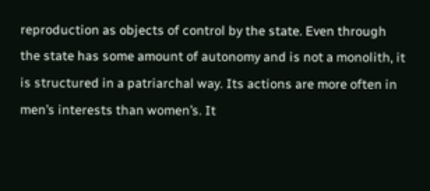reproduction as objects of control by the state. Even through the state has some amount of autonomy and is not a monolith, it is structured in a patriarchal way. Its actions are more often in men’s interests than women’s. It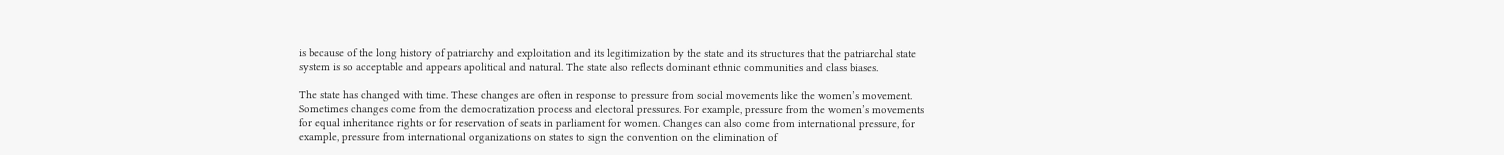is because of the long history of patriarchy and exploitation and its legitimization by the state and its structures that the patriarchal state system is so acceptable and appears apolitical and natural. The state also reflects dominant ethnic communities and class biases.

The state has changed with time. These changes are often in response to pressure from social movements like the women’s movement. Sometimes changes come from the democratization process and electoral pressures. For example, pressure from the women’s movements for equal inheritance rights or for reservation of seats in parliament for women. Changes can also come from international pressure, for example, pressure from international organizations on states to sign the convention on the elimination of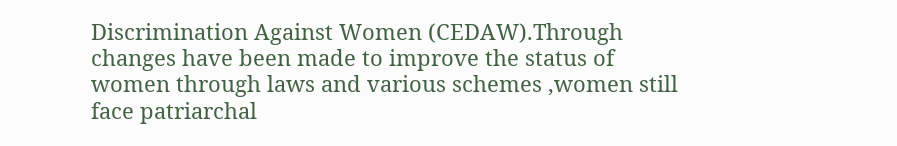Discrimination Against Women (CEDAW).Through changes have been made to improve the status of women through laws and various schemes ,women still face patriarchal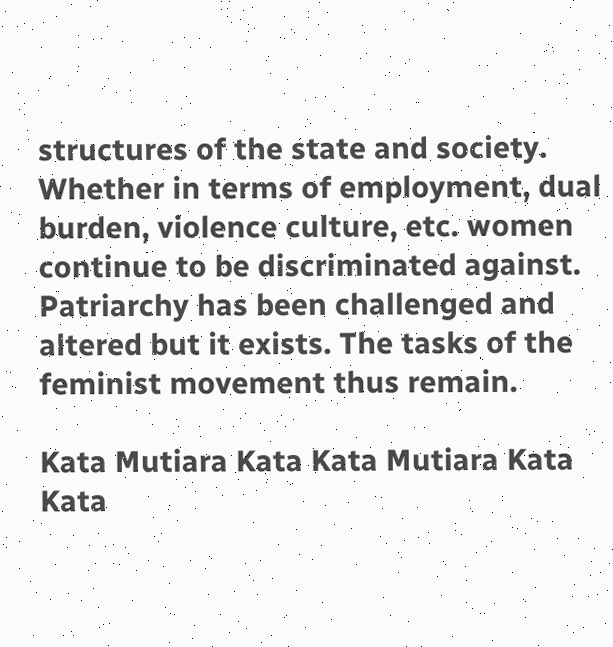structures of the state and society. Whether in terms of employment, dual burden, violence culture, etc. women continue to be discriminated against. Patriarchy has been challenged and altered but it exists. The tasks of the feminist movement thus remain.

Kata Mutiara Kata Kata Mutiara Kata Kata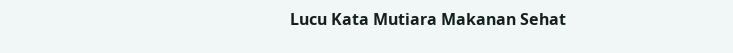Lucu Kata Mutiara Makanan Sehat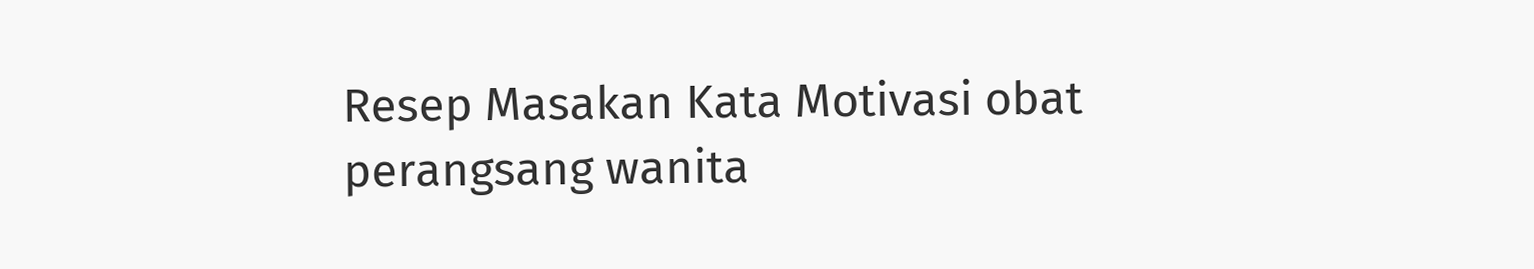Resep Masakan Kata Motivasi obat perangsang wanita